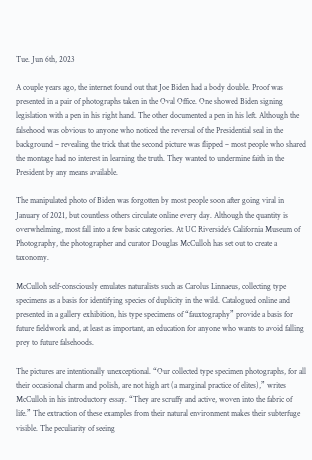Tue. Jun 6th, 2023

A couple years ago, the internet found out that Joe Biden had a body double. Proof was presented in a pair of photographs taken in the Oval Office. One showed Biden signing legislation with a pen in his right hand. The other documented a pen in his left. Although the falsehood was obvious to anyone who noticed the reversal of the Presidential seal in the background – revealing the trick that the second picture was flipped – most people who shared the montage had no interest in learning the truth. They wanted to undermine faith in the President by any means available.

The manipulated photo of Biden was forgotten by most people soon after going viral in January of 2021, but countless others circulate online every day. Although the quantity is overwhelming, most fall into a few basic categories. At UC Riverside’s California Museum of Photography, the photographer and curator Douglas McCulloh has set out to create a taxonomy.

McCulloh self-consciously emulates naturalists such as Carolus Linnaeus, collecting type specimens as a basis for identifying species of duplicity in the wild. Catalogued online and presented in a gallery exhibition, his type specimens of “fauxtography” provide a basis for future fieldwork and, at least as important, an education for anyone who wants to avoid falling prey to future falsehoods.

The pictures are intentionally unexceptional. “Our collected type specimen photographs, for all their occasional charm and polish, are not high art (a marginal practice of elites),” writes McCulloh in his introductory essay. “They are scruffy and active, woven into the fabric of life.” The extraction of these examples from their natural environment makes their subterfuge visible. The peculiarity of seeing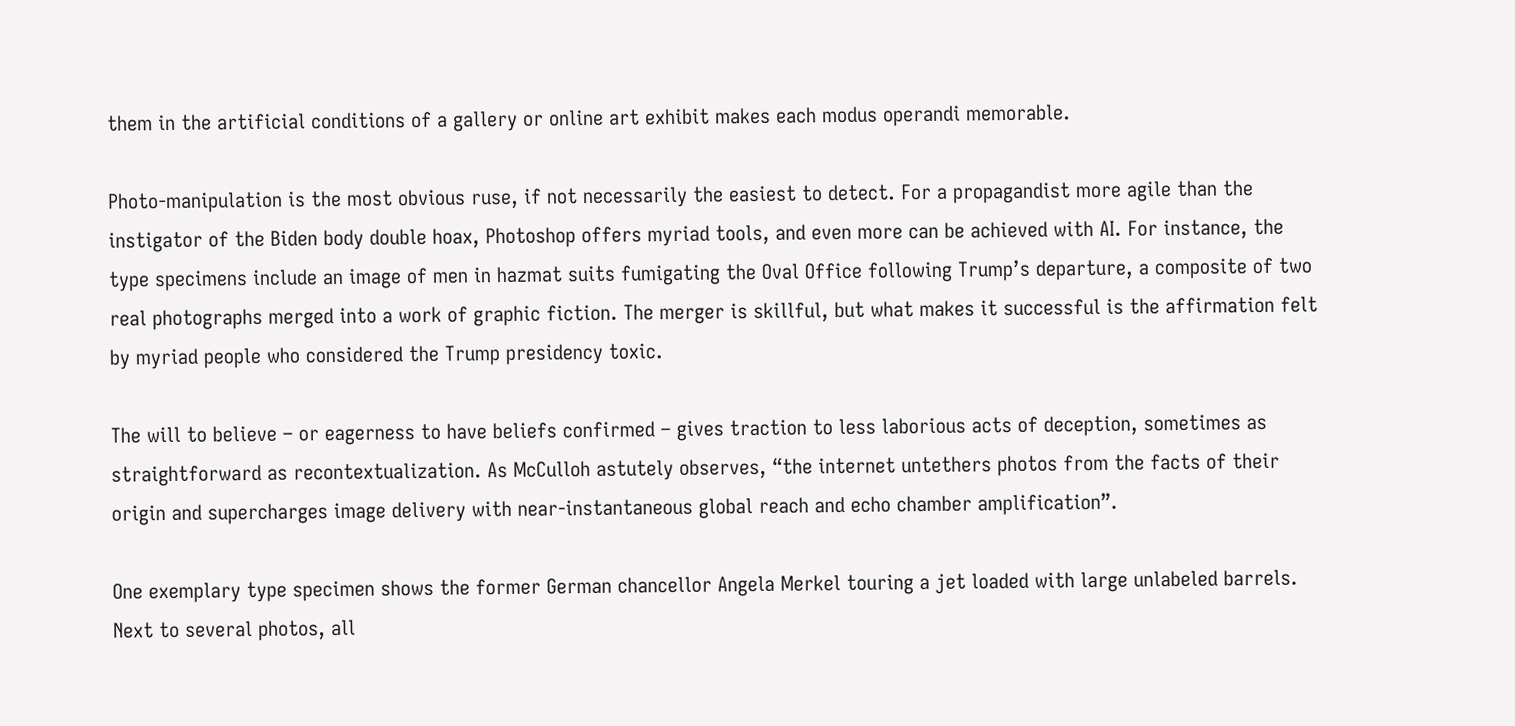them in the artificial conditions of a gallery or online art exhibit makes each modus operandi memorable.

Photo-manipulation is the most obvious ruse, if not necessarily the easiest to detect. For a propagandist more agile than the instigator of the Biden body double hoax, Photoshop offers myriad tools, and even more can be achieved with AI. For instance, the type specimens include an image of men in hazmat suits fumigating the Oval Office following Trump’s departure, a composite of two real photographs merged into a work of graphic fiction. The merger is skillful, but what makes it successful is the affirmation felt by myriad people who considered the Trump presidency toxic.

The will to believe – or eagerness to have beliefs confirmed – gives traction to less laborious acts of deception, sometimes as straightforward as recontextualization. As McCulloh astutely observes, “the internet untethers photos from the facts of their origin and supercharges image delivery with near-instantaneous global reach and echo chamber amplification”.

One exemplary type specimen shows the former German chancellor Angela Merkel touring a jet loaded with large unlabeled barrels. Next to several photos, all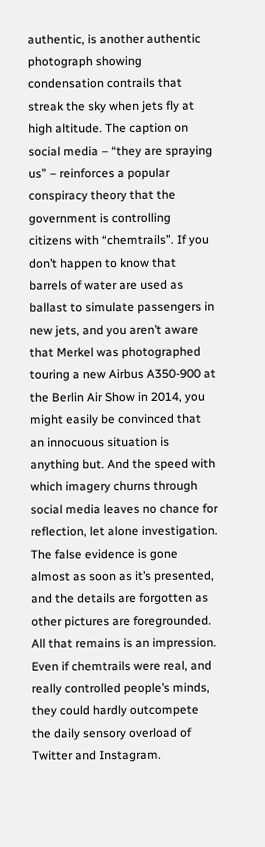authentic, is another authentic photograph showing condensation contrails that streak the sky when jets fly at high altitude. The caption on social media – “they are spraying us” – reinforces a popular conspiracy theory that the government is controlling citizens with “chemtrails”. If you don’t happen to know that barrels of water are used as ballast to simulate passengers in new jets, and you aren’t aware that Merkel was photographed touring a new Airbus A350-900 at the Berlin Air Show in 2014, you might easily be convinced that an innocuous situation is anything but. And the speed with which imagery churns through social media leaves no chance for reflection, let alone investigation. The false evidence is gone almost as soon as it’s presented, and the details are forgotten as other pictures are foregrounded. All that remains is an impression. Even if chemtrails were real, and really controlled people’s minds, they could hardly outcompete the daily sensory overload of Twitter and Instagram.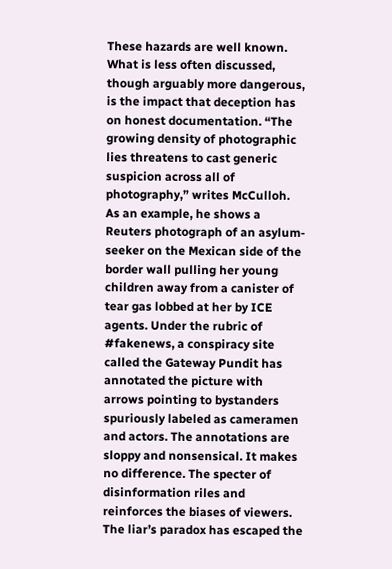These hazards are well known. What is less often discussed, though arguably more dangerous, is the impact that deception has on honest documentation. “The growing density of photographic lies threatens to cast generic suspicion across all of photography,” writes McCulloh. As an example, he shows a Reuters photograph of an asylum-seeker on the Mexican side of the border wall pulling her young children away from a canister of tear gas lobbed at her by ICE agents. Under the rubric of #fakenews, a conspiracy site called the Gateway Pundit has annotated the picture with arrows pointing to bystanders spuriously labeled as cameramen and actors. The annotations are sloppy and nonsensical. It makes no difference. The specter of disinformation riles and reinforces the biases of viewers. The liar’s paradox has escaped the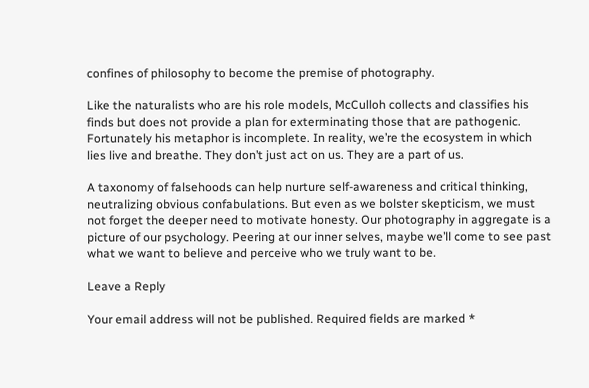confines of philosophy to become the premise of photography.

Like the naturalists who are his role models, McCulloh collects and classifies his finds but does not provide a plan for exterminating those that are pathogenic. Fortunately his metaphor is incomplete. In reality, we’re the ecosystem in which lies live and breathe. They don’t just act on us. They are a part of us.

A taxonomy of falsehoods can help nurture self-awareness and critical thinking, neutralizing obvious confabulations. But even as we bolster skepticism, we must not forget the deeper need to motivate honesty. Our photography in aggregate is a picture of our psychology. Peering at our inner selves, maybe we’ll come to see past what we want to believe and perceive who we truly want to be.

Leave a Reply

Your email address will not be published. Required fields are marked *